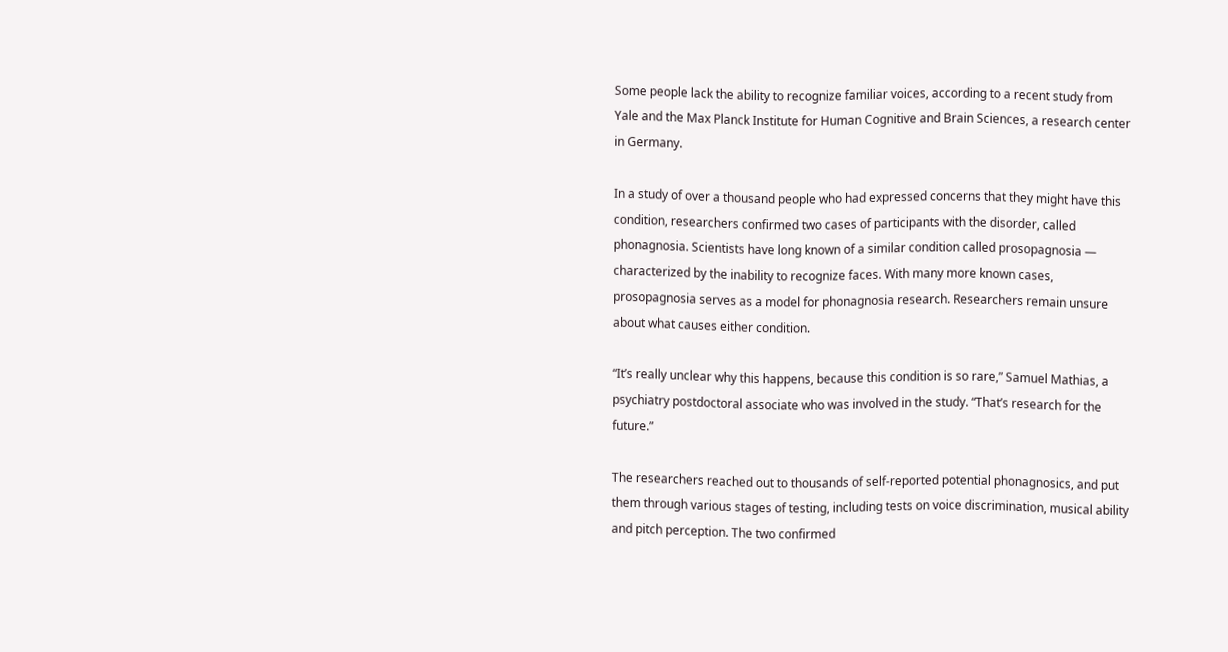Some people lack the ability to recognize familiar voices, according to a recent study from Yale and the Max Planck Institute for Human Cognitive and Brain Sciences, a research center in Germany.

In a study of over a thousand people who had expressed concerns that they might have this condition, researchers confirmed two cases of participants with the disorder, called phonagnosia. Scientists have long known of a similar condition called prosopagnosia — characterized by the inability to recognize faces. With many more known cases, prosopagnosia serves as a model for phonagnosia research. Researchers remain unsure about what causes either condition.

“It’s really unclear why this happens, because this condition is so rare,” Samuel Mathias, a psychiatry postdoctoral associate who was involved in the study. “That’s research for the future.”

The researchers reached out to thousands of self-reported potential phonagnosics, and put them through various stages of testing, including tests on voice discrimination, musical ability and pitch perception. The two confirmed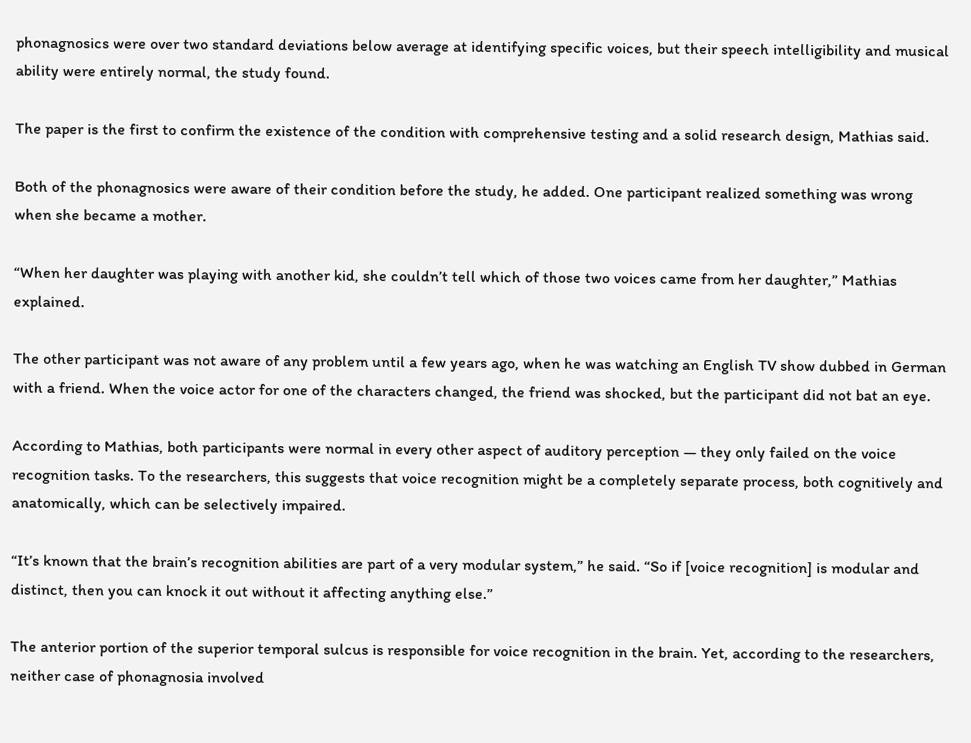phonagnosics were over two standard deviations below average at identifying specific voices, but their speech intelligibility and musical ability were entirely normal, the study found.

The paper is the first to confirm the existence of the condition with comprehensive testing and a solid research design, Mathias said.

Both of the phonagnosics were aware of their condition before the study, he added. One participant realized something was wrong when she became a mother.

“When her daughter was playing with another kid, she couldn’t tell which of those two voices came from her daughter,” Mathias explained.

The other participant was not aware of any problem until a few years ago, when he was watching an English TV show dubbed in German with a friend. When the voice actor for one of the characters changed, the friend was shocked, but the participant did not bat an eye.

According to Mathias, both participants were normal in every other aspect of auditory perception — they only failed on the voice recognition tasks. To the researchers, this suggests that voice recognition might be a completely separate process, both cognitively and anatomically, which can be selectively impaired.

“It’s known that the brain’s recognition abilities are part of a very modular system,” he said. “So if [voice recognition] is modular and distinct, then you can knock it out without it affecting anything else.”

The anterior portion of the superior temporal sulcus is responsible for voice recognition in the brain. Yet, according to the researchers, neither case of phonagnosia involved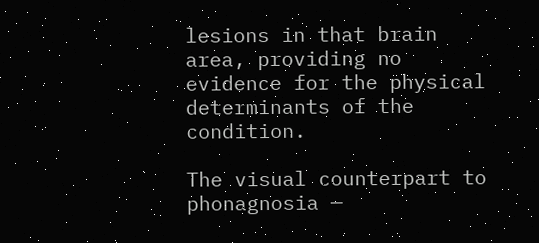lesions in that brain area, providing no evidence for the physical determinants of the condition.

The visual counterpart to phonagnosia —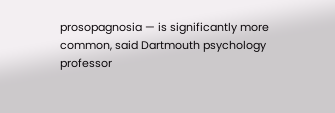prosopagnosia — is significantly more common, said Dartmouth psychology professor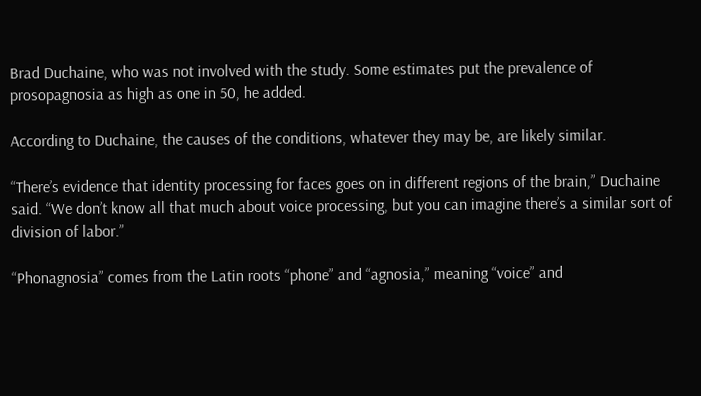Brad Duchaine, who was not involved with the study. Some estimates put the prevalence of prosopagnosia as high as one in 50, he added.

According to Duchaine, the causes of the conditions, whatever they may be, are likely similar.

“There’s evidence that identity processing for faces goes on in different regions of the brain,” Duchaine said. “We don’t know all that much about voice processing, but you can imagine there’s a similar sort of division of labor.”

“Phonagnosia” comes from the Latin roots “phone” and “agnosia,” meaning “voice” and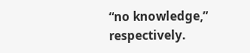“no knowledge,” respectively.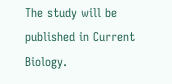The study will be published in Current Biology.